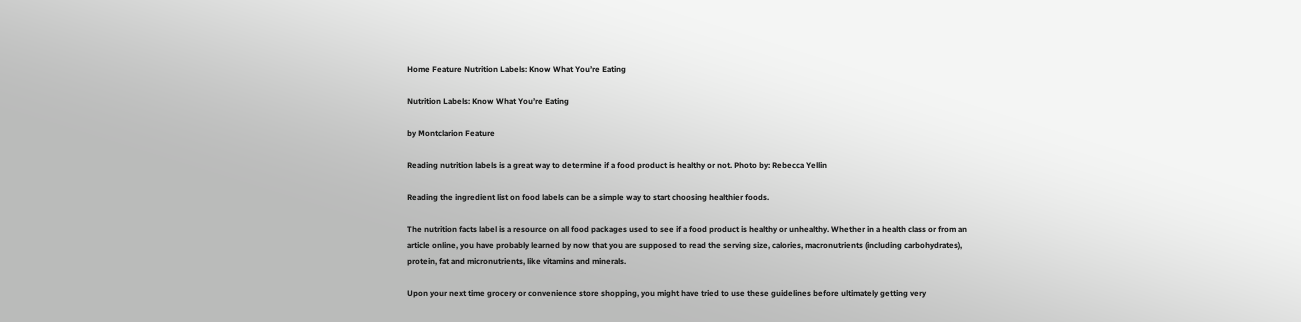Home Feature Nutrition Labels: Know What You’re Eating

Nutrition Labels: Know What You’re Eating

by Montclarion Feature

Reading nutrition labels is a great way to determine if a food product is healthy or not. Photo by: Rebecca Yellin

Reading the ingredient list on food labels can be a simple way to start choosing healthier foods.

The nutrition facts label is a resource on all food packages used to see if a food product is healthy or unhealthy. Whether in a health class or from an article online, you have probably learned by now that you are supposed to read the serving size, calories, macronutrients (including carbohydrates), protein, fat and micronutrients, like vitamins and minerals.

Upon your next time grocery or convenience store shopping, you might have tried to use these guidelines before ultimately getting very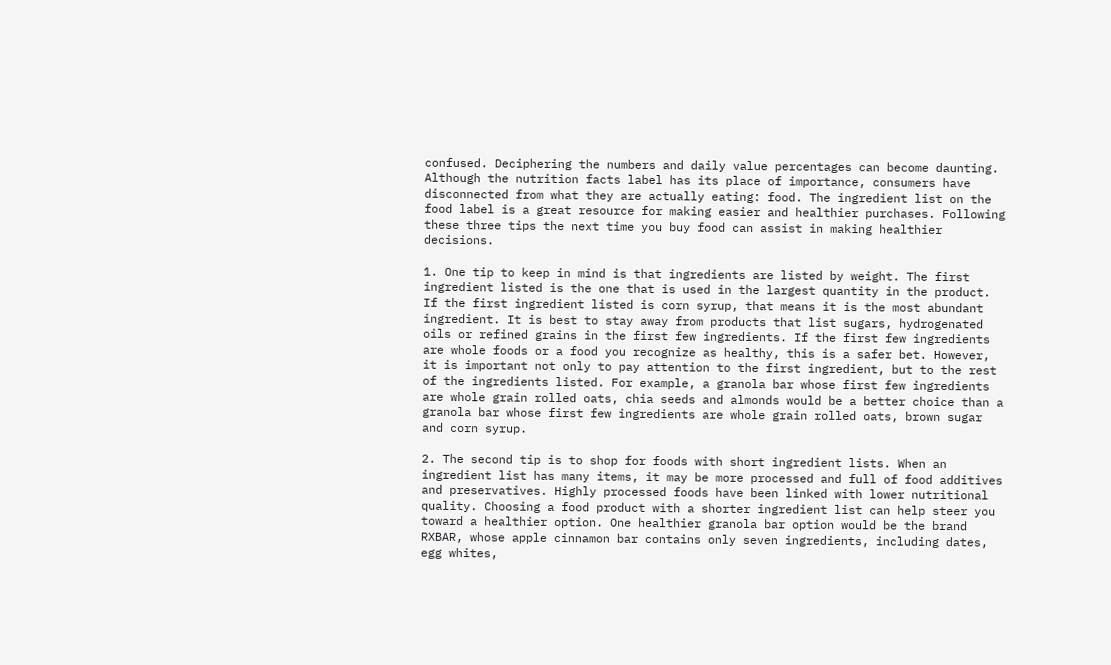confused. Deciphering the numbers and daily value percentages can become daunting. Although the nutrition facts label has its place of importance, consumers have disconnected from what they are actually eating: food. The ingredient list on the food label is a great resource for making easier and healthier purchases. Following these three tips the next time you buy food can assist in making healthier decisions.

1. One tip to keep in mind is that ingredients are listed by weight. The first ingredient listed is the one that is used in the largest quantity in the product. If the first ingredient listed is corn syrup, that means it is the most abundant ingredient. It is best to stay away from products that list sugars, hydrogenated oils or refined grains in the first few ingredients. If the first few ingredients are whole foods or a food you recognize as healthy, this is a safer bet. However, it is important not only to pay attention to the first ingredient, but to the rest of the ingredients listed. For example, a granola bar whose first few ingredients are whole grain rolled oats, chia seeds and almonds would be a better choice than a granola bar whose first few ingredients are whole grain rolled oats, brown sugar and corn syrup.

2. The second tip is to shop for foods with short ingredient lists. When an ingredient list has many items, it may be more processed and full of food additives and preservatives. Highly processed foods have been linked with lower nutritional quality. Choosing a food product with a shorter ingredient list can help steer you toward a healthier option. One healthier granola bar option would be the brand RXBAR, whose apple cinnamon bar contains only seven ingredients, including dates, egg whites,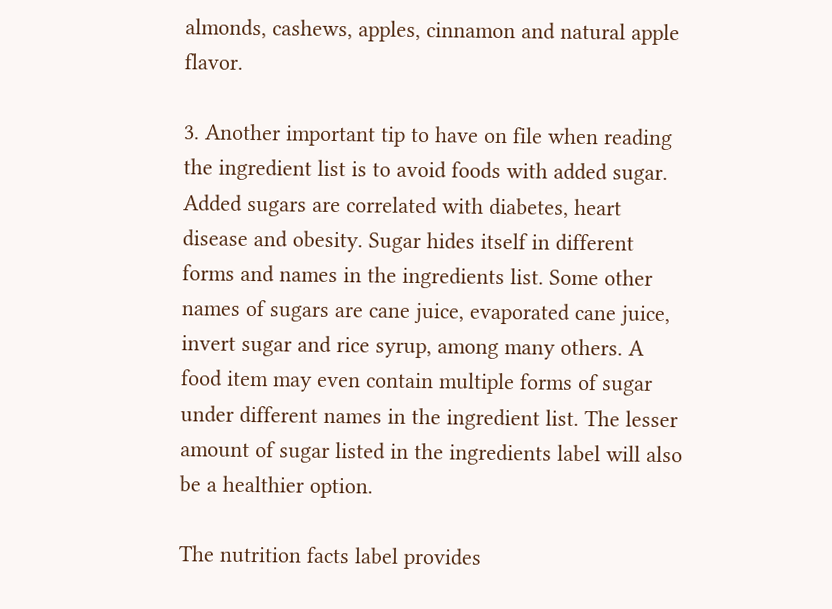almonds, cashews, apples, cinnamon and natural apple flavor.

3. Another important tip to have on file when reading the ingredient list is to avoid foods with added sugar. Added sugars are correlated with diabetes, heart disease and obesity. Sugar hides itself in different forms and names in the ingredients list. Some other names of sugars are cane juice, evaporated cane juice, invert sugar and rice syrup, among many others. A food item may even contain multiple forms of sugar under different names in the ingredient list. The lesser amount of sugar listed in the ingredients label will also be a healthier option.

The nutrition facts label provides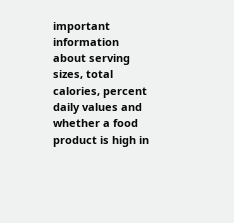important information about serving sizes, total calories, percent daily values and whether a food product is high in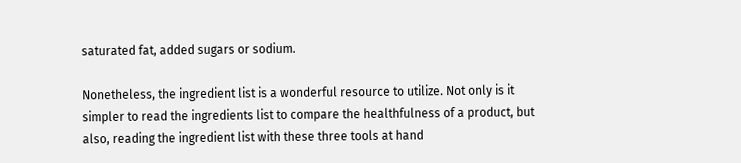saturated fat, added sugars or sodium.

Nonetheless, the ingredient list is a wonderful resource to utilize. Not only is it simpler to read the ingredients list to compare the healthfulness of a product, but also, reading the ingredient list with these three tools at hand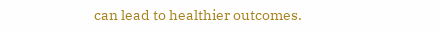can lead to healthier outcomes.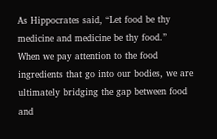As Hippocrates said, “Let food be thy medicine and medicine be thy food.”
When we pay attention to the food ingredients that go into our bodies, we are ultimately bridging the gap between food and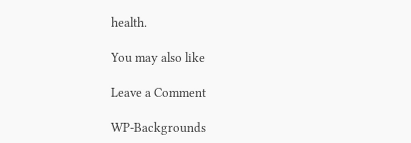health.

You may also like

Leave a Comment

WP-Backgrounds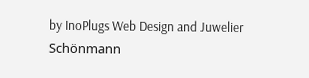by InoPlugs Web Design and Juwelier Schönmann